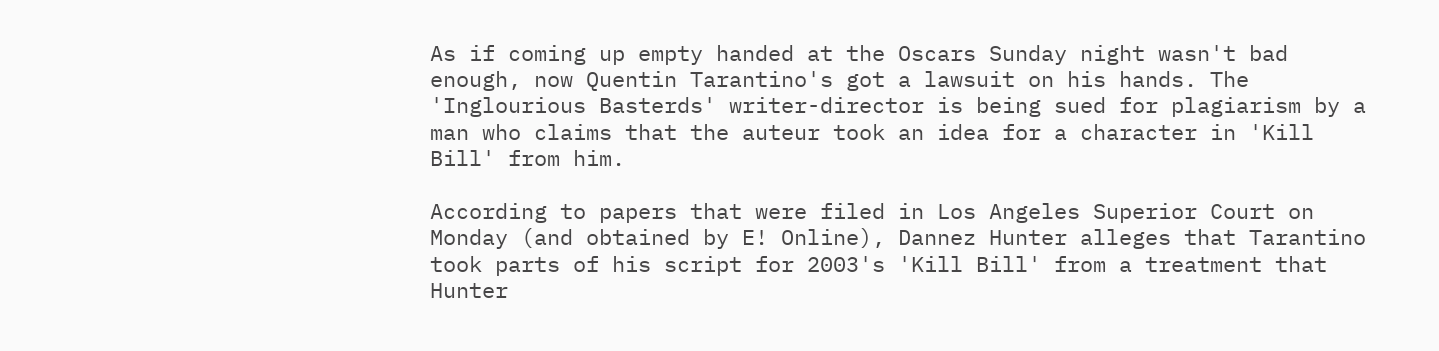As if coming up empty handed at the Oscars Sunday night wasn't bad enough, now Quentin Tarantino's got a lawsuit on his hands. The 'Inglourious Basterds' writer-director is being sued for plagiarism by a man who claims that the auteur took an idea for a character in 'Kill Bill' from him.

According to papers that were filed in Los Angeles Superior Court on Monday (and obtained by E! Online), Dannez Hunter alleges that Tarantino took parts of his script for 2003's 'Kill Bill' from a treatment that Hunter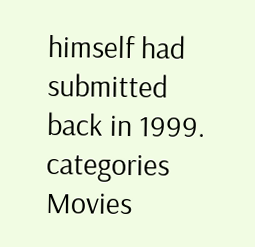himself had submitted back in 1999.
categories Movies